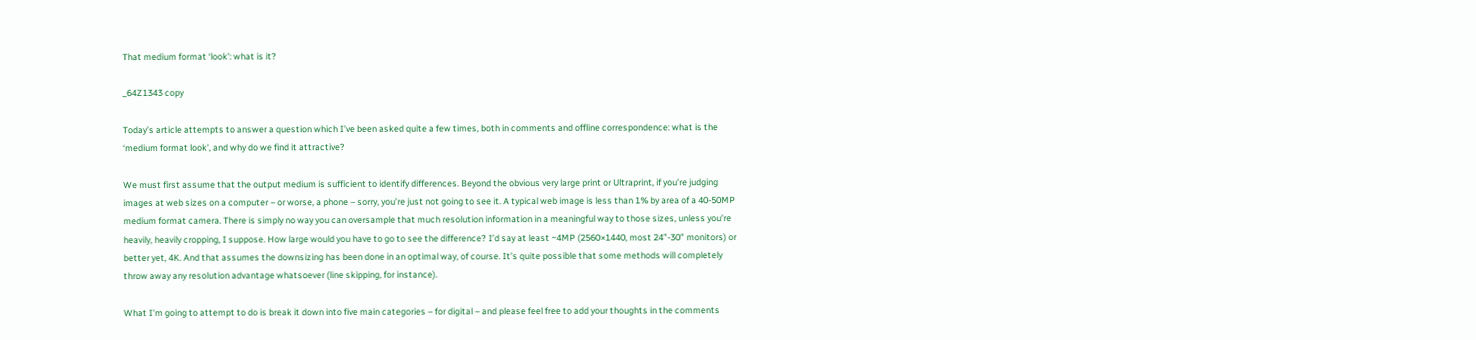That medium format ‘look’: what is it?

_64Z1343 copy

Today’s article attempts to answer a question which I’ve been asked quite a few times, both in comments and offline correspondence: what is the ‘medium format look’, and why do we find it attractive?

We must first assume that the output medium is sufficient to identify differences. Beyond the obvious very large print or Ultraprint, if you’re judging images at web sizes on a computer – or worse, a phone – sorry, you’re just not going to see it. A typical web image is less than 1% by area of a 40-50MP medium format camera. There is simply no way you can oversample that much resolution information in a meaningful way to those sizes, unless you’re heavily, heavily cropping, I suppose. How large would you have to go to see the difference? I’d say at least ~4MP (2560×1440, most 24”-30” monitors) or better yet, 4K. And that assumes the downsizing has been done in an optimal way, of course. It’s quite possible that some methods will completely throw away any resolution advantage whatsoever (line skipping, for instance).

What I’m going to attempt to do is break it down into five main categories – for digital – and please feel free to add your thoughts in the comments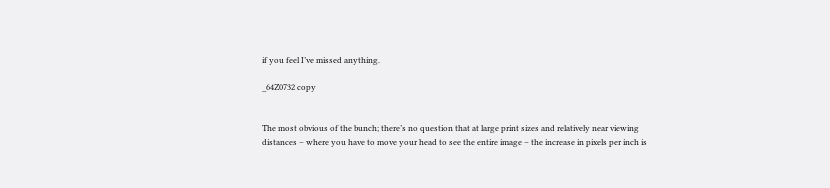if you feel I’ve missed anything.

_64Z0732 copy


The most obvious of the bunch; there’s no question that at large print sizes and relatively near viewing distances – where you have to move your head to see the entire image – the increase in pixels per inch is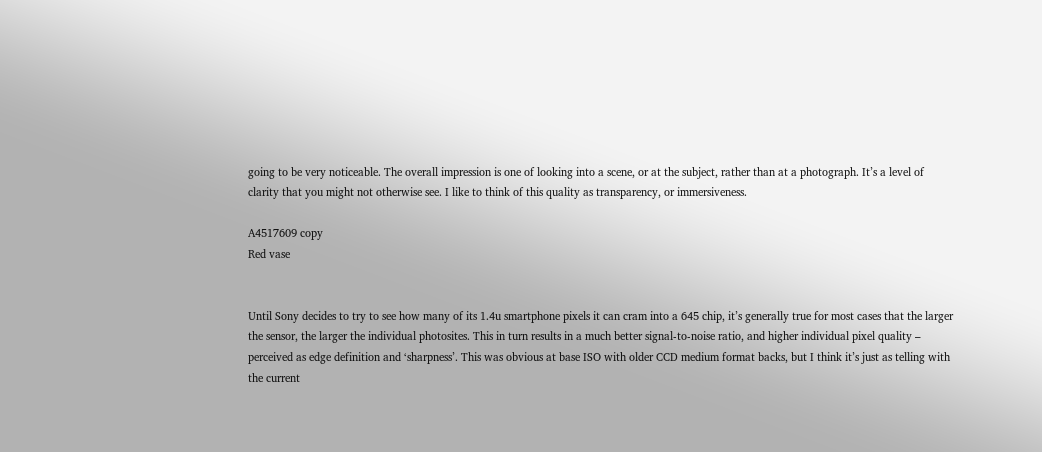going to be very noticeable. The overall impression is one of looking into a scene, or at the subject, rather than at a photograph. It’s a level of clarity that you might not otherwise see. I like to think of this quality as transparency, or immersiveness.

A4517609 copy
Red vase


Until Sony decides to try to see how many of its 1.4u smartphone pixels it can cram into a 645 chip, it’s generally true for most cases that the larger the sensor, the larger the individual photosites. This in turn results in a much better signal-to-noise ratio, and higher individual pixel quality – perceived as edge definition and ‘sharpness’. This was obvious at base ISO with older CCD medium format backs, but I think it’s just as telling with the current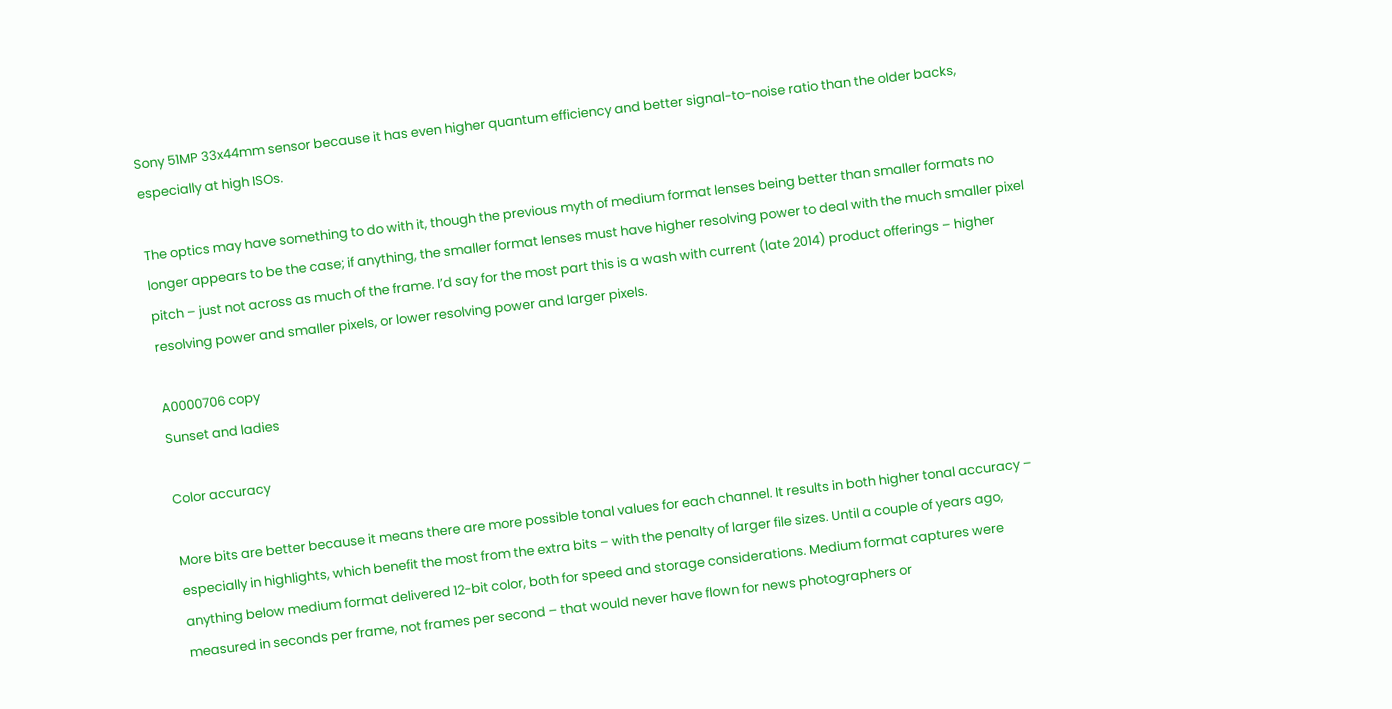Sony 51MP 33x44mm sensor because it has even higher quantum efficiency and better signal-to-noise ratio than the older backs, especially at high ISOs.

The optics may have something to do with it, though the previous myth of medium format lenses being better than smaller formats no longer appears to be the case; if anything, the smaller format lenses must have higher resolving power to deal with the much smaller pixel pitch – just not across as much of the frame. I’d say for the most part this is a wash with current (late 2014) product offerings – higher resolving power and smaller pixels, or lower resolving power and larger pixels.

A0000706 copy
Sunset and ladies

Color accuracy

More bits are better because it means there are more possible tonal values for each channel. It results in both higher tonal accuracy – especially in highlights, which benefit the most from the extra bits – with the penalty of larger file sizes. Until a couple of years ago, anything below medium format delivered 12-bit color, both for speed and storage considerations. Medium format captures were measured in seconds per frame, not frames per second – that would never have flown for news photographers or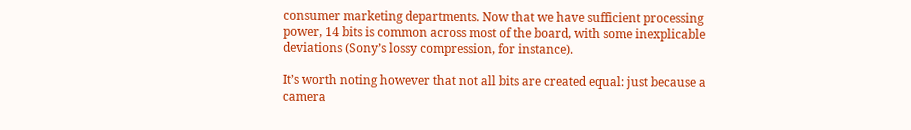consumer marketing departments. Now that we have sufficient processing power, 14 bits is common across most of the board, with some inexplicable deviations (Sony’s lossy compression, for instance).

It’s worth noting however that not all bits are created equal: just because a camera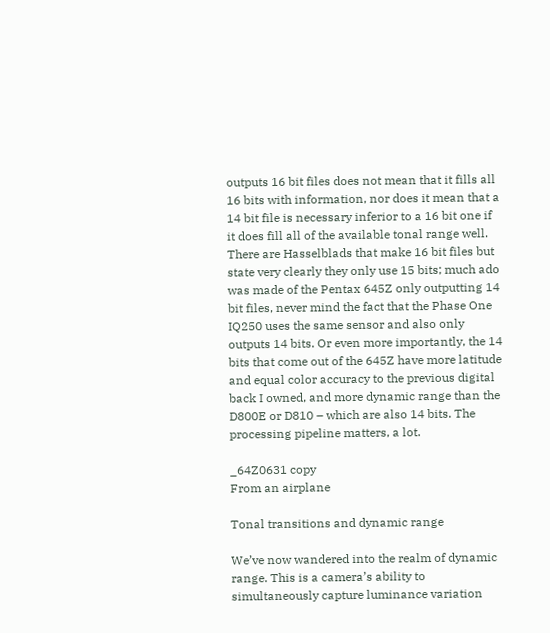outputs 16 bit files does not mean that it fills all 16 bits with information, nor does it mean that a 14 bit file is necessary inferior to a 16 bit one if it does fill all of the available tonal range well. There are Hasselblads that make 16 bit files but state very clearly they only use 15 bits; much ado was made of the Pentax 645Z only outputting 14 bit files, never mind the fact that the Phase One IQ250 uses the same sensor and also only outputs 14 bits. Or even more importantly, the 14 bits that come out of the 645Z have more latitude and equal color accuracy to the previous digital back I owned, and more dynamic range than the D800E or D810 – which are also 14 bits. The processing pipeline matters, a lot.

_64Z0631 copy
From an airplane

Tonal transitions and dynamic range

We’ve now wandered into the realm of dynamic range. This is a camera’s ability to simultaneously capture luminance variation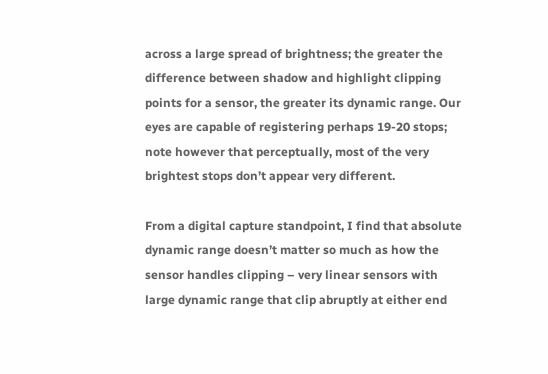across a large spread of brightness; the greater the difference between shadow and highlight clipping points for a sensor, the greater its dynamic range. Our eyes are capable of registering perhaps 19-20 stops; note however that perceptually, most of the very brightest stops don’t appear very different.

From a digital capture standpoint, I find that absolute dynamic range doesn’t matter so much as how the sensor handles clipping – very linear sensors with large dynamic range that clip abruptly at either end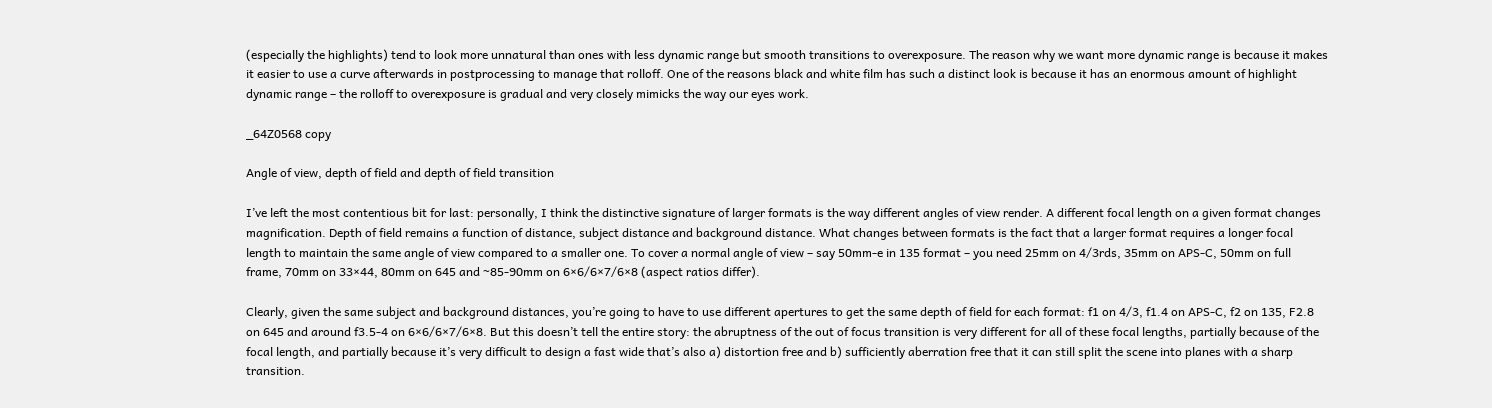(especially the highlights) tend to look more unnatural than ones with less dynamic range but smooth transitions to overexposure. The reason why we want more dynamic range is because it makes it easier to use a curve afterwards in postprocessing to manage that rolloff. One of the reasons black and white film has such a distinct look is because it has an enormous amount of highlight dynamic range – the rolloff to overexposure is gradual and very closely mimicks the way our eyes work.

_64Z0568 copy

Angle of view, depth of field and depth of field transition

I’ve left the most contentious bit for last: personally, I think the distinctive signature of larger formats is the way different angles of view render. A different focal length on a given format changes magnification. Depth of field remains a function of distance, subject distance and background distance. What changes between formats is the fact that a larger format requires a longer focal length to maintain the same angle of view compared to a smaller one. To cover a normal angle of view – say 50mm-e in 135 format – you need 25mm on 4/3rds, 35mm on APS-C, 50mm on full frame, 70mm on 33×44, 80mm on 645 and ~85-90mm on 6×6/6×7/6×8 (aspect ratios differ).

Clearly, given the same subject and background distances, you’re going to have to use different apertures to get the same depth of field for each format: f1 on 4/3, f1.4 on APS-C, f2 on 135, F2.8 on 645 and around f3.5-4 on 6×6/6×7/6×8. But this doesn’t tell the entire story: the abruptness of the out of focus transition is very different for all of these focal lengths, partially because of the focal length, and partially because it’s very difficult to design a fast wide that’s also a) distortion free and b) sufficiently aberration free that it can still split the scene into planes with a sharp transition.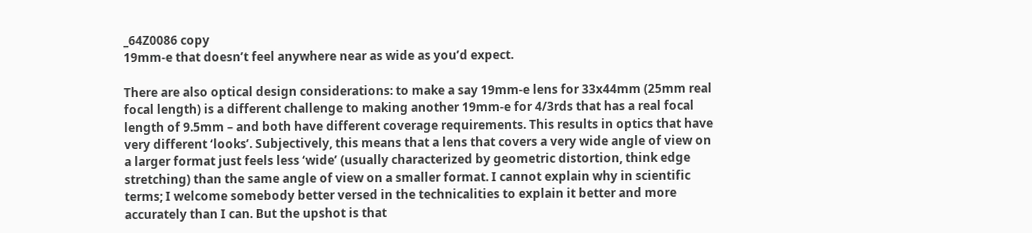_64Z0086 copy
19mm-e that doesn’t feel anywhere near as wide as you’d expect.

There are also optical design considerations: to make a say 19mm-e lens for 33x44mm (25mm real focal length) is a different challenge to making another 19mm-e for 4/3rds that has a real focal length of 9.5mm – and both have different coverage requirements. This results in optics that have very different ‘looks’. Subjectively, this means that a lens that covers a very wide angle of view on a larger format just feels less ‘wide’ (usually characterized by geometric distortion, think edge stretching) than the same angle of view on a smaller format. I cannot explain why in scientific terms; I welcome somebody better versed in the technicalities to explain it better and more accurately than I can. But the upshot is that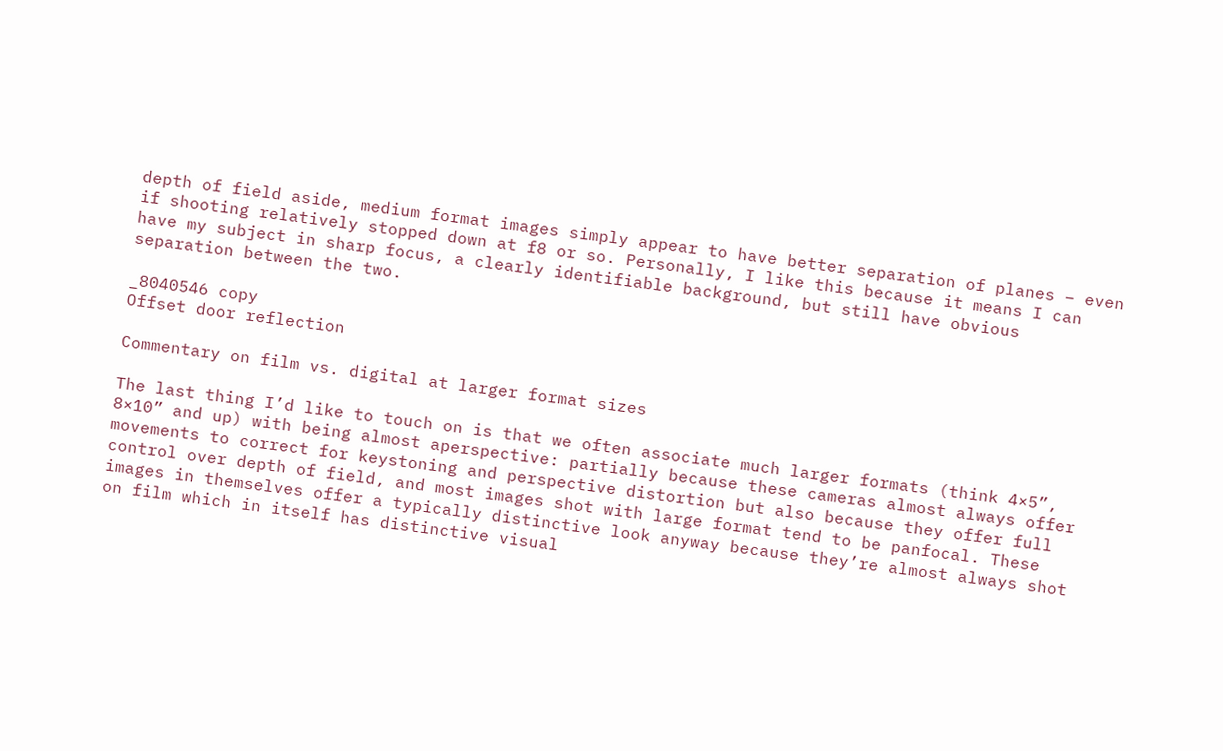depth of field aside, medium format images simply appear to have better separation of planes – even if shooting relatively stopped down at f8 or so. Personally, I like this because it means I can have my subject in sharp focus, a clearly identifiable background, but still have obvious separation between the two.

_8040546 copy
Offset door reflection

Commentary on film vs. digital at larger format sizes

The last thing I’d like to touch on is that we often associate much larger formats (think 4×5”, 8×10” and up) with being almost aperspective: partially because these cameras almost always offer movements to correct for keystoning and perspective distortion but also because they offer full control over depth of field, and most images shot with large format tend to be panfocal. These images in themselves offer a typically distinctive look anyway because they’re almost always shot on film which in itself has distinctive visual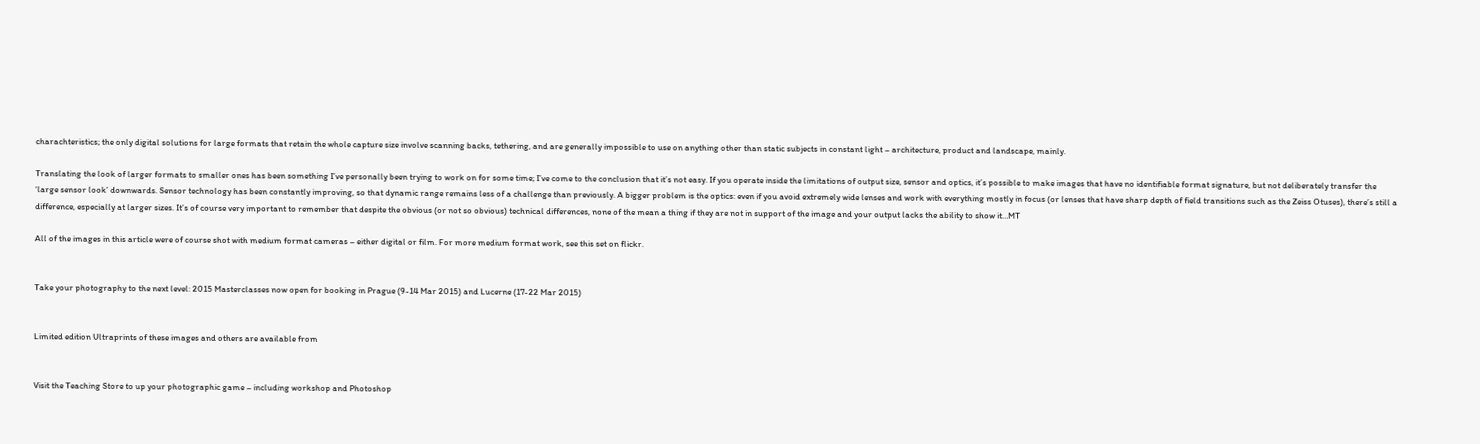charachteristics; the only digital solutions for large formats that retain the whole capture size involve scanning backs, tethering, and are generally impossible to use on anything other than static subjects in constant light – architecture, product and landscape, mainly.

Translating the look of larger formats to smaller ones has been something I’ve personally been trying to work on for some time; I’ve come to the conclusion that it’s not easy. If you operate inside the limitations of output size, sensor and optics, it’s possible to make images that have no identifiable format signature, but not deliberately transfer the ‘large sensor look’ downwards. Sensor technology has been constantly improving, so that dynamic range remains less of a challenge than previously. A bigger problem is the optics: even if you avoid extremely wide lenses and work with everything mostly in focus (or lenses that have sharp depth of field transitions such as the Zeiss Otuses), there’s still a difference, especially at larger sizes. It’s of course very important to remember that despite the obvious (or not so obvious) technical differences, none of the mean a thing if they are not in support of the image and your output lacks the ability to show it…MT

All of the images in this article were of course shot with medium format cameras – either digital or film. For more medium format work, see this set on flickr.


Take your photography to the next level: 2015 Masterclasses now open for booking in Prague (9-14 Mar 2015) and Lucerne (17-22 Mar 2015)


Limited edition Ultraprints of these images and others are available from


Visit the Teaching Store to up your photographic game – including workshop and Photoshop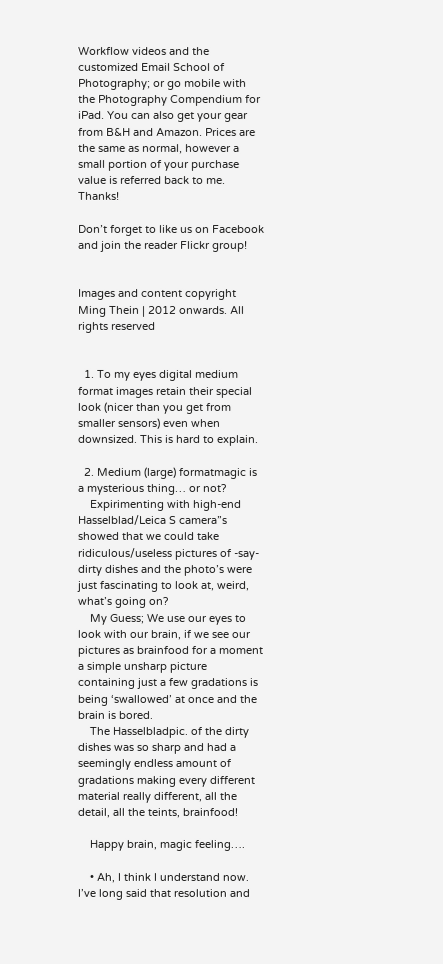Workflow videos and the customized Email School of Photography; or go mobile with the Photography Compendium for iPad. You can also get your gear from B&H and Amazon. Prices are the same as normal, however a small portion of your purchase value is referred back to me. Thanks!

Don’t forget to like us on Facebook and join the reader Flickr group!


Images and content copyright Ming Thein | 2012 onwards. All rights reserved


  1. To my eyes digital medium format images retain their special look (nicer than you get from smaller sensors) even when downsized. This is hard to explain.

  2. Medium (large) formatmagic is a mysterious thing… or not?
    Expirimenting with high-end Hasselblad/Leica S camera”s showed that we could take ridiculous/useless pictures of -say- dirty dishes and the photo’s were just fascinating to look at, weird, what’s going on?
    My Guess; We use our eyes to look with our brain, if we see our pictures as brainfood for a moment a simple unsharp picture containing just a few gradations is being ‘swallowed’ at once and the brain is bored.
    The Hasselbladpic. of the dirty dishes was so sharp and had a seemingly endless amount of gradations making every different material really different, all the detail, all the teints, brainfood!

    Happy brain, magic feeling….

    • Ah, I think I understand now. I’ve long said that resolution and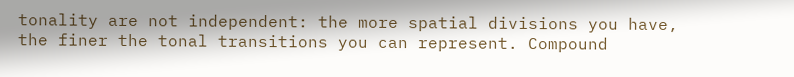tonality are not independent: the more spatial divisions you have, the finer the tonal transitions you can represent. Compound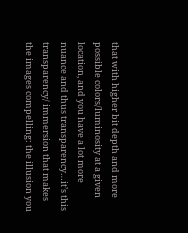that with higher bit depth and more possible colors/luminosity at a given location, and you have a lot more nuance and thus transparency…it’s this transparency/ immersion that makes the images compelling: the illusion you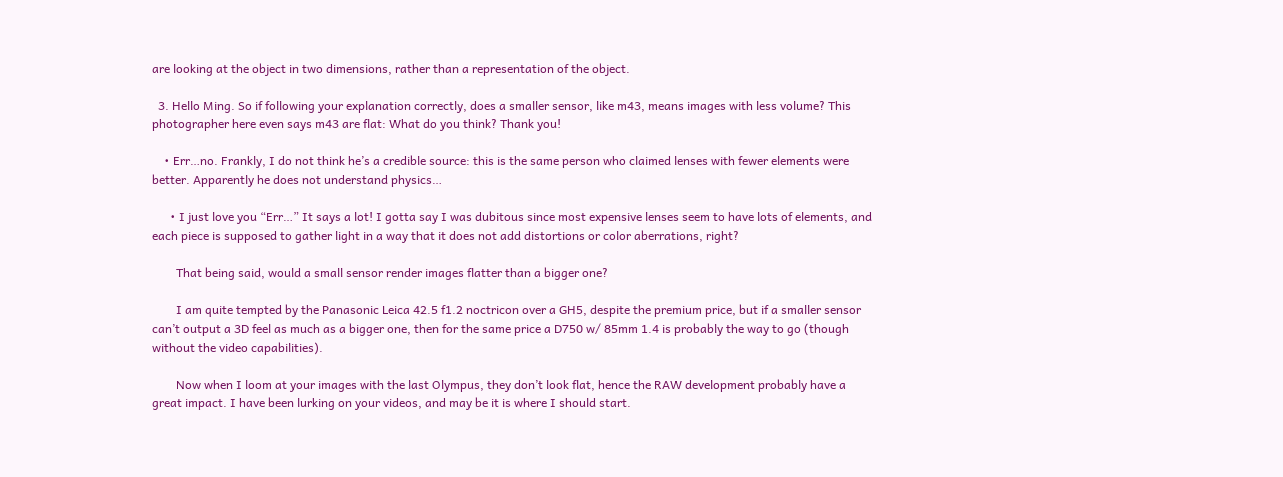are looking at the object in two dimensions, rather than a representation of the object.

  3. Hello Ming. So if following your explanation correctly, does a smaller sensor, like m43, means images with less volume? This photographer here even says m43 are flat: What do you think? Thank you!

    • Err…no. Frankly, I do not think he’s a credible source: this is the same person who claimed lenses with fewer elements were better. Apparently he does not understand physics…

      • I just love you “Err…” It says a lot! I gotta say I was dubitous since most expensive lenses seem to have lots of elements, and each piece is supposed to gather light in a way that it does not add distortions or color aberrations, right?

        That being said, would a small sensor render images flatter than a bigger one?

        I am quite tempted by the Panasonic Leica 42.5 f1.2 noctricon over a GH5, despite the premium price, but if a smaller sensor can’t output a 3D feel as much as a bigger one, then for the same price a D750 w/ 85mm 1.4 is probably the way to go (though without the video capabilities).

        Now when I loom at your images with the last Olympus, they don’t look flat, hence the RAW development probably have a great impact. I have been lurking on your videos, and may be it is where I should start.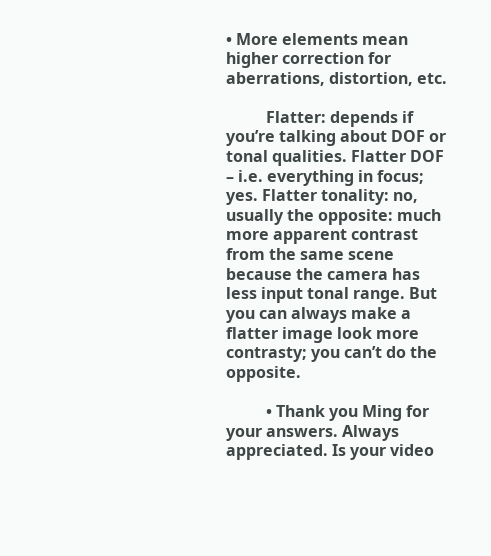• More elements mean higher correction for aberrations, distortion, etc.

          Flatter: depends if you’re talking about DOF or tonal qualities. Flatter DOF – i.e. everything in focus; yes. Flatter tonality: no, usually the opposite: much more apparent contrast from the same scene because the camera has less input tonal range. But you can always make a flatter image look more contrasty; you can’t do the opposite.

          • Thank you Ming for your answers. Always appreciated. Is your video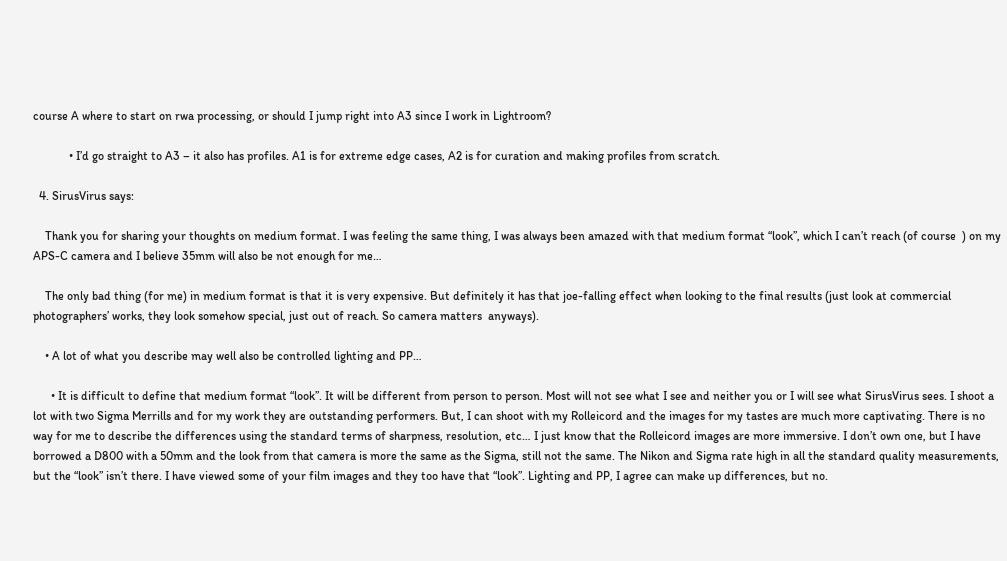course A where to start on rwa processing, or should I jump right into A3 since I work in Lightroom?

            • I’d go straight to A3 – it also has profiles. A1 is for extreme edge cases, A2 is for curation and making profiles from scratch.

  4. SirusVirus says:

    Thank you for sharing your thoughts on medium format. I was feeling the same thing, I was always been amazed with that medium format “look”, which I can’t reach (of course  ) on my APS-C camera and I believe 35mm will also be not enough for me…

    The only bad thing (for me) in medium format is that it is very expensive. But definitely it has that joe-falling effect when looking to the final results (just look at commercial photographers’ works, they look somehow special, just out of reach. So camera matters  anyways).

    • A lot of what you describe may well also be controlled lighting and PP…

      • It is difficult to define that medium format “look”. It will be different from person to person. Most will not see what I see and neither you or I will see what SirusVirus sees. I shoot a lot with two Sigma Merrills and for my work they are outstanding performers. But, I can shoot with my Rolleicord and the images for my tastes are much more captivating. There is no way for me to describe the differences using the standard terms of sharpness, resolution, etc… I just know that the Rolleicord images are more immersive. I don’t own one, but I have borrowed a D800 with a 50mm and the look from that camera is more the same as the Sigma, still not the same. The Nikon and Sigma rate high in all the standard quality measurements, but the “look” isn’t there. I have viewed some of your film images and they too have that “look”. Lighting and PP, I agree can make up differences, but no.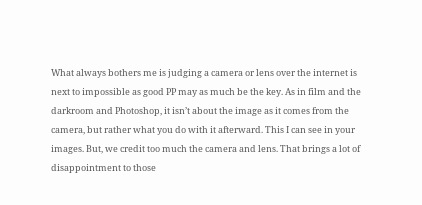What always bothers me is judging a camera or lens over the internet is next to impossible as good PP may as much be the key. As in film and the darkroom and Photoshop, it isn’t about the image as it comes from the camera, but rather what you do with it afterward. This I can see in your images. But, we credit too much the camera and lens. That brings a lot of disappointment to those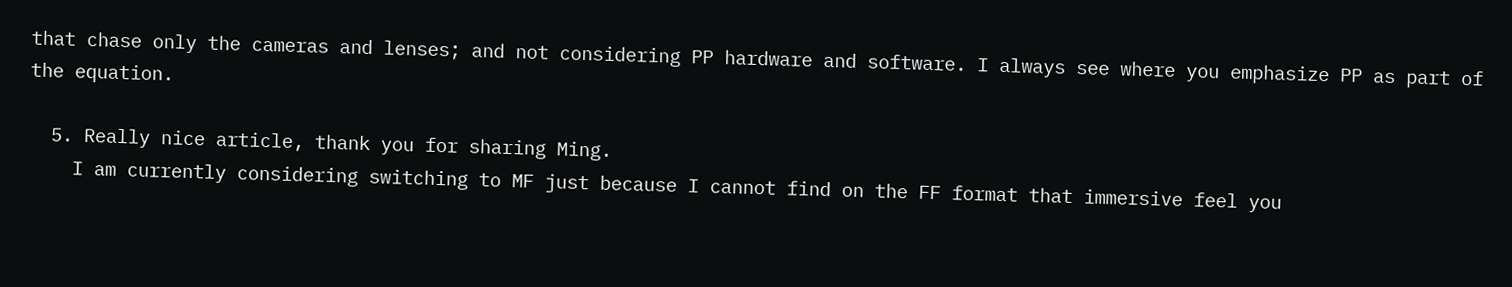that chase only the cameras and lenses; and not considering PP hardware and software. I always see where you emphasize PP as part of the equation.

  5. Really nice article, thank you for sharing Ming.
    I am currently considering switching to MF just because I cannot find on the FF format that immersive feel you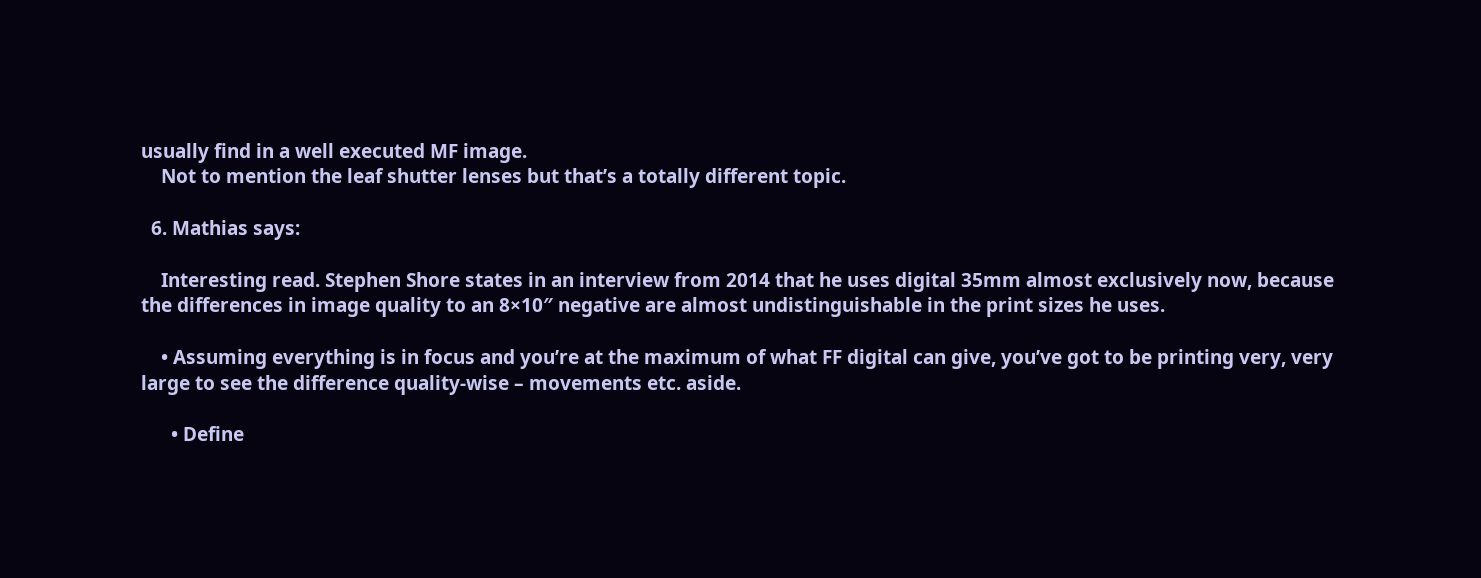usually find in a well executed MF image.
    Not to mention the leaf shutter lenses but that’s a totally different topic.

  6. Mathias says:

    Interesting read. Stephen Shore states in an interview from 2014 that he uses digital 35mm almost exclusively now, because the differences in image quality to an 8×10″ negative are almost undistinguishable in the print sizes he uses.

    • Assuming everything is in focus and you’re at the maximum of what FF digital can give, you’ve got to be printing very, very large to see the difference quality-wise – movements etc. aside.

      • Define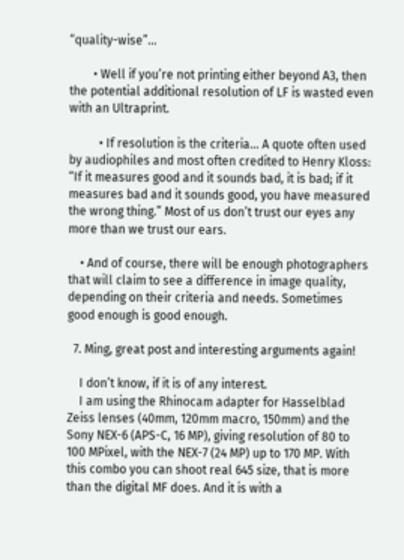“quality-wise”…

        • Well if you’re not printing either beyond A3, then the potential additional resolution of LF is wasted even with an Ultraprint.

          • If resolution is the criteria… A quote often used by audiophiles and most often credited to Henry Kloss: “If it measures good and it sounds bad, it is bad; if it measures bad and it sounds good, you have measured the wrong thing.” Most of us don’t trust our eyes any more than we trust our ears.

    • And of course, there will be enough photographers that will claim to see a difference in image quality, depending on their criteria and needs. Sometimes good enough is good enough.

  7. Ming, great post and interesting arguments again!

    I don’t know, if it is of any interest.
    I am using the Rhinocam adapter for Hasselblad Zeiss lenses (40mm, 120mm macro, 150mm) and the Sony NEX-6 (APS-C, 16 MP), giving resolution of 80 to 100 MPixel, with the NEX-7 (24 MP) up to 170 MP. With this combo you can shoot real 645 size, that is more than the digital MF does. And it is with a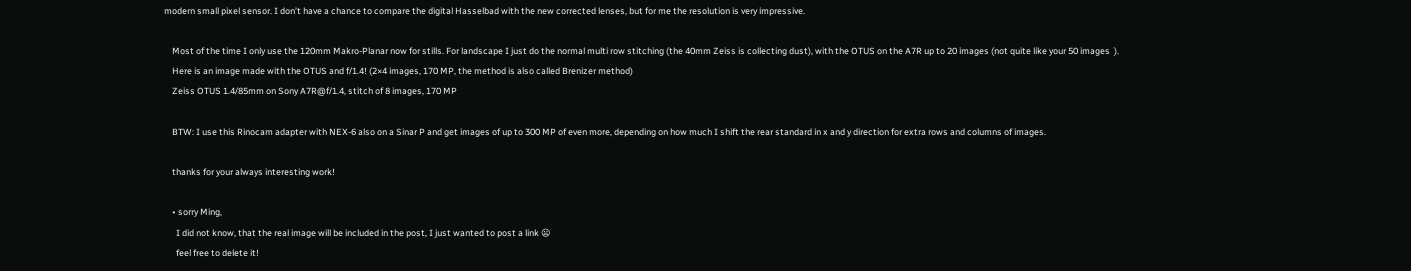modern small pixel sensor. I don’t have a chance to compare the digital Hasselbad with the new corrected lenses, but for me the resolution is very impressive.

    Most of the time I only use the 120mm Makro-Planar now for stills. For landscape I just do the normal multi row stitching (the 40mm Zeiss is collecting dust), with the OTUS on the A7R up to 20 images (not quite like your 50 images  ).
    Here is an image made with the OTUS and f/1.4! (2×4 images, 170 MP, the method is also called Brenizer method)
    Zeiss OTUS 1.4/85mm on Sony A7R@f/1.4, stitch of 8 images, 170 MP

    BTW: I use this Rinocam adapter with NEX-6 also on a Sinar P and get images of up to 300 MP of even more, depending on how much I shift the rear standard in x and y direction for extra rows and columns of images.

    thanks for your always interesting work!

    • sorry Ming,
      I did not know, that the real image will be included in the post, I just wanted to post a link 😦
      feel free to delete it!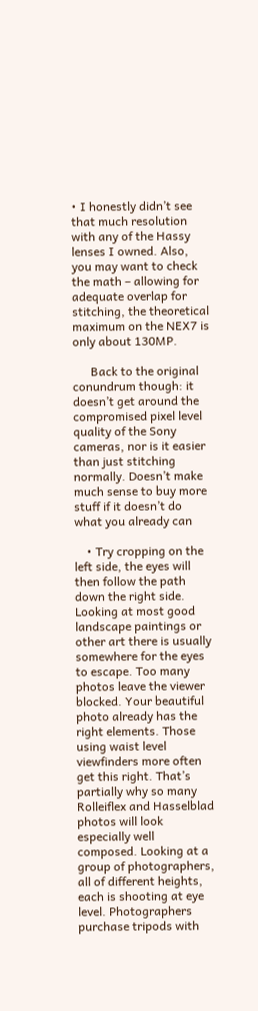• I honestly didn’t see that much resolution with any of the Hassy lenses I owned. Also, you may want to check the math – allowing for adequate overlap for stitching, the theoretical maximum on the NEX7 is only about 130MP.

      Back to the original conundrum though: it doesn’t get around the compromised pixel level quality of the Sony cameras, nor is it easier than just stitching normally. Doesn’t make much sense to buy more stuff if it doesn’t do what you already can

    • Try cropping on the left side, the eyes will then follow the path down the right side. Looking at most good landscape paintings or other art there is usually somewhere for the eyes to escape. Too many photos leave the viewer blocked. Your beautiful photo already has the right elements. Those using waist level viewfinders more often get this right. That’s partially why so many Rolleiflex and Hasselblad photos will look especially well composed. Looking at a group of photographers, all of different heights, each is shooting at eye level. Photographers purchase tripods with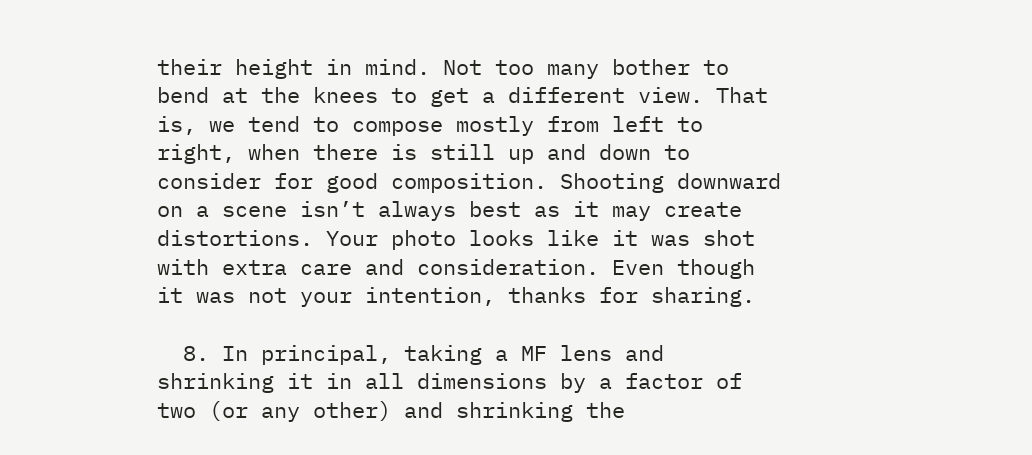their height in mind. Not too many bother to bend at the knees to get a different view. That is, we tend to compose mostly from left to right, when there is still up and down to consider for good composition. Shooting downward on a scene isn’t always best as it may create distortions. Your photo looks like it was shot with extra care and consideration. Even though it was not your intention, thanks for sharing.

  8. In principal, taking a MF lens and shrinking it in all dimensions by a factor of two (or any other) and shrinking the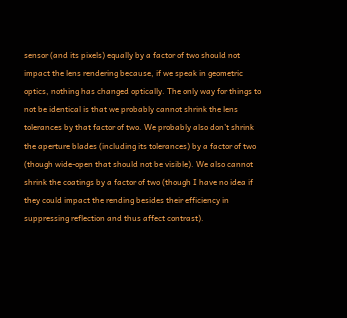sensor (and its pixels) equally by a factor of two should not impact the lens rendering because, if we speak in geometric optics, nothing has changed optically. The only way for things to not be identical is that we probably cannot shrink the lens tolerances by that factor of two. We probably also don’t shrink the aperture blades (including its tolerances) by a factor of two (though wide-open that should not be visible). We also cannot shrink the coatings by a factor of two (though I have no idea if they could impact the rending besides their efficiency in suppressing reflection and thus affect contrast).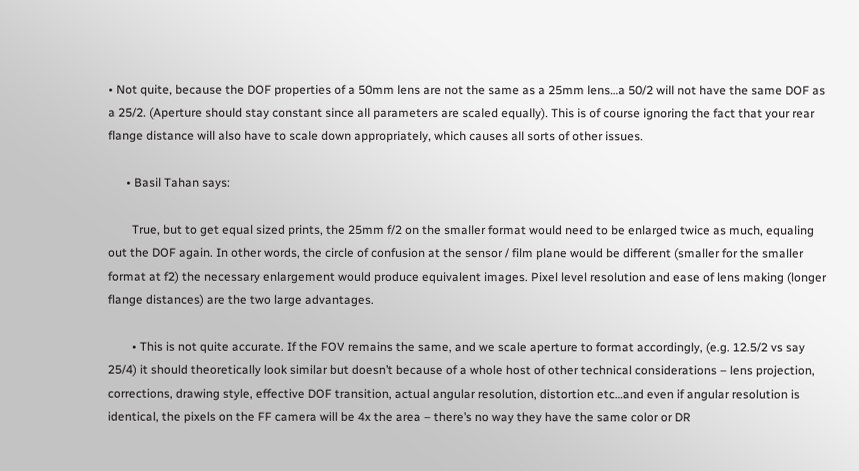• Not quite, because the DOF properties of a 50mm lens are not the same as a 25mm lens…a 50/2 will not have the same DOF as a 25/2. (Aperture should stay constant since all parameters are scaled equally). This is of course ignoring the fact that your rear flange distance will also have to scale down appropriately, which causes all sorts of other issues.

      • Basil Tahan says:

        True, but to get equal sized prints, the 25mm f/2 on the smaller format would need to be enlarged twice as much, equaling out the DOF again. In other words, the circle of confusion at the sensor / film plane would be different (smaller for the smaller format at f2) the necessary enlargement would produce equivalent images. Pixel level resolution and ease of lens making (longer flange distances) are the two large advantages.

        • This is not quite accurate. If the FOV remains the same, and we scale aperture to format accordingly, (e.g. 12.5/2 vs say 25/4) it should theoretically look similar but doesn’t because of a whole host of other technical considerations – lens projection, corrections, drawing style, effective DOF transition, actual angular resolution, distortion etc…and even if angular resolution is identical, the pixels on the FF camera will be 4x the area – there’s no way they have the same color or DR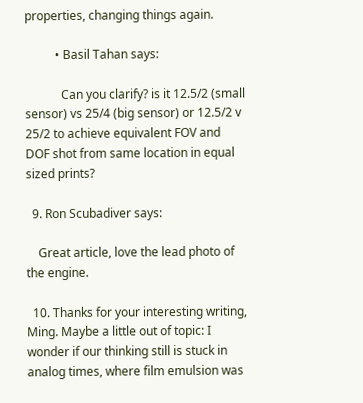properties, changing things again.

          • Basil Tahan says:

            Can you clarify? is it 12.5/2 (small sensor) vs 25/4 (big sensor) or 12.5/2 v 25/2 to achieve equivalent FOV and DOF shot from same location in equal sized prints?

  9. Ron Scubadiver says:

    Great article, love the lead photo of the engine.

  10. Thanks for your interesting writing, Ming. Maybe a little out of topic: I wonder if our thinking still is stuck in analog times, where film emulsion was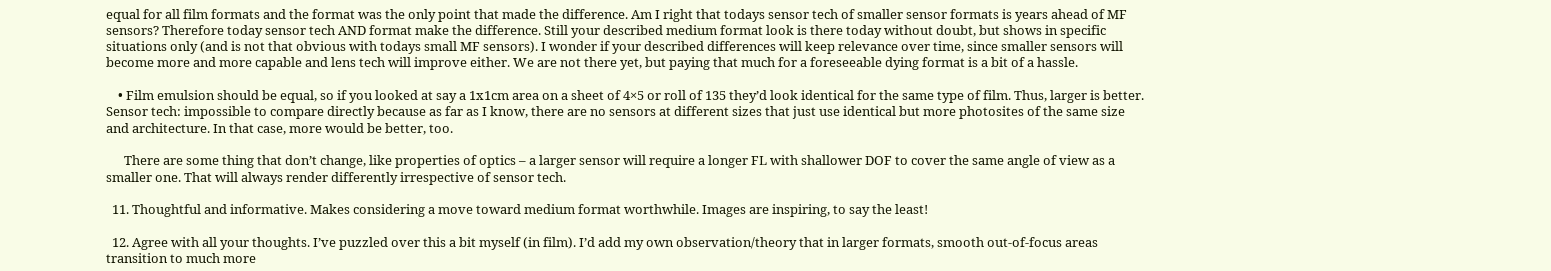equal for all film formats and the format was the only point that made the difference. Am I right that todays sensor tech of smaller sensor formats is years ahead of MF sensors? Therefore today sensor tech AND format make the difference. Still your described medium format look is there today without doubt, but shows in specific situations only (and is not that obvious with todays small MF sensors). I wonder if your described differences will keep relevance over time, since smaller sensors will become more and more capable and lens tech will improve either. We are not there yet, but paying that much for a foreseeable dying format is a bit of a hassle.

    • Film emulsion should be equal, so if you looked at say a 1x1cm area on a sheet of 4×5 or roll of 135 they’d look identical for the same type of film. Thus, larger is better. Sensor tech: impossible to compare directly because as far as I know, there are no sensors at different sizes that just use identical but more photosites of the same size and architecture. In that case, more would be better, too.

      There are some thing that don’t change, like properties of optics – a larger sensor will require a longer FL with shallower DOF to cover the same angle of view as a smaller one. That will always render differently irrespective of sensor tech.

  11. Thoughtful and informative. Makes considering a move toward medium format worthwhile. Images are inspiring, to say the least!

  12. Agree with all your thoughts. I’ve puzzled over this a bit myself (in film). I’d add my own observation/theory that in larger formats, smooth out-of-focus areas transition to much more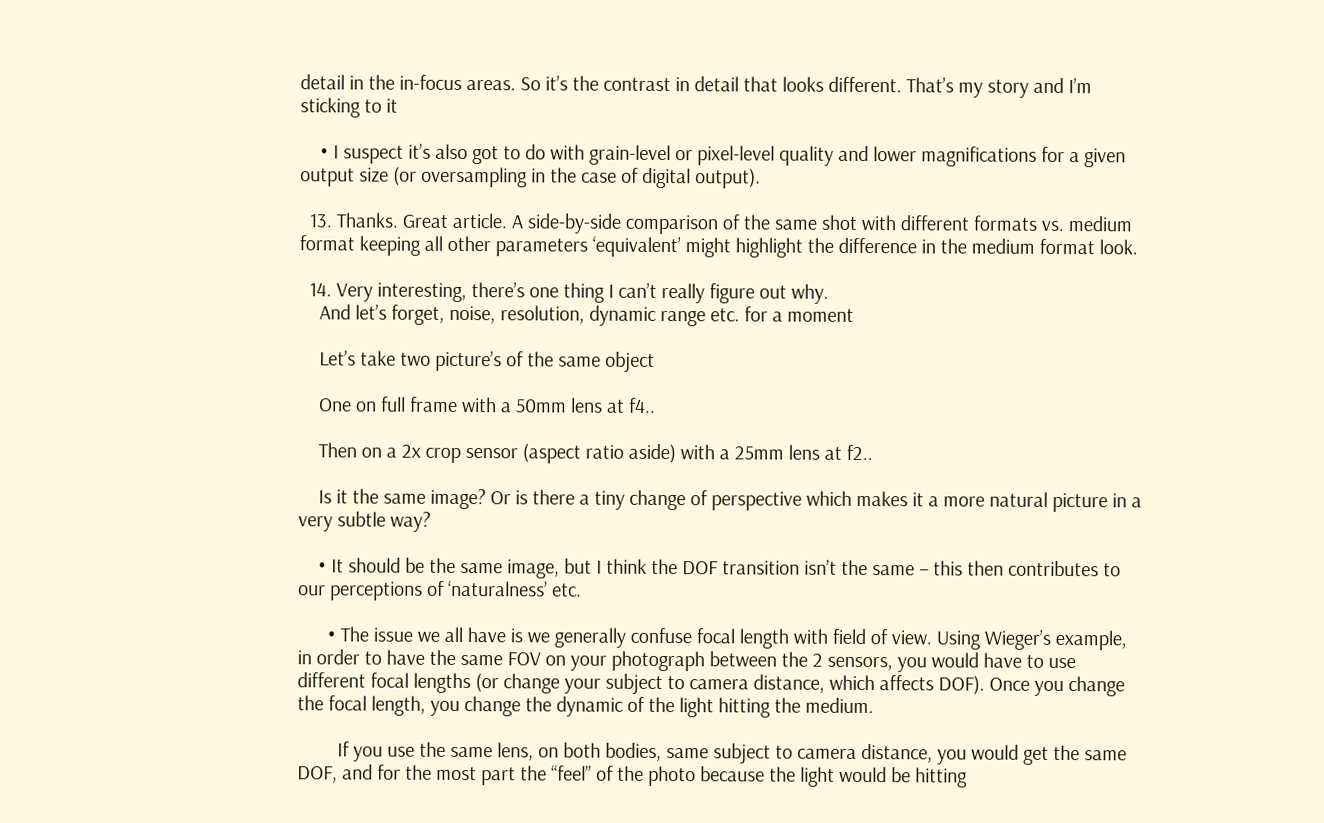detail in the in-focus areas. So it’s the contrast in detail that looks different. That’s my story and I’m sticking to it

    • I suspect it’s also got to do with grain-level or pixel-level quality and lower magnifications for a given output size (or oversampling in the case of digital output).

  13. Thanks. Great article. A side-by-side comparison of the same shot with different formats vs. medium format keeping all other parameters ‘equivalent’ might highlight the difference in the medium format look.

  14. Very interesting, there’s one thing I can’t really figure out why.
    And let’s forget, noise, resolution, dynamic range etc. for a moment

    Let’s take two picture’s of the same object

    One on full frame with a 50mm lens at f4..

    Then on a 2x crop sensor (aspect ratio aside) with a 25mm lens at f2..

    Is it the same image? Or is there a tiny change of perspective which makes it a more natural picture in a very subtle way?

    • It should be the same image, but I think the DOF transition isn’t the same – this then contributes to our perceptions of ‘naturalness’ etc.

      • The issue we all have is we generally confuse focal length with field of view. Using Wieger’s example, in order to have the same FOV on your photograph between the 2 sensors, you would have to use different focal lengths (or change your subject to camera distance, which affects DOF). Once you change the focal length, you change the dynamic of the light hitting the medium.

        If you use the same lens, on both bodies, same subject to camera distance, you would get the same DOF, and for the most part the “feel” of the photo because the light would be hitting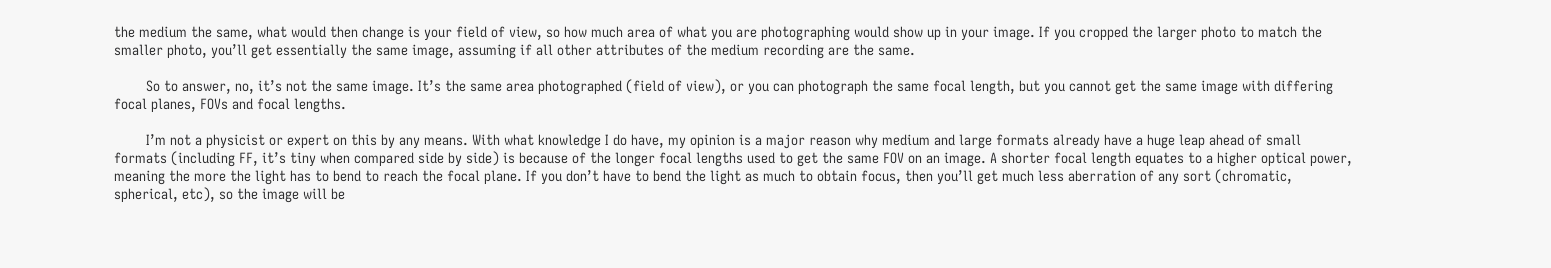the medium the same, what would then change is your field of view, so how much area of what you are photographing would show up in your image. If you cropped the larger photo to match the smaller photo, you’ll get essentially the same image, assuming if all other attributes of the medium recording are the same.

        So to answer, no, it’s not the same image. It’s the same area photographed (field of view), or you can photograph the same focal length, but you cannot get the same image with differing focal planes, FOVs and focal lengths.

        I’m not a physicist or expert on this by any means. With what knowledge I do have, my opinion is a major reason why medium and large formats already have a huge leap ahead of small formats (including FF, it’s tiny when compared side by side) is because of the longer focal lengths used to get the same FOV on an image. A shorter focal length equates to a higher optical power, meaning the more the light has to bend to reach the focal plane. If you don’t have to bend the light as much to obtain focus, then you’ll get much less aberration of any sort (chromatic, spherical, etc), so the image will be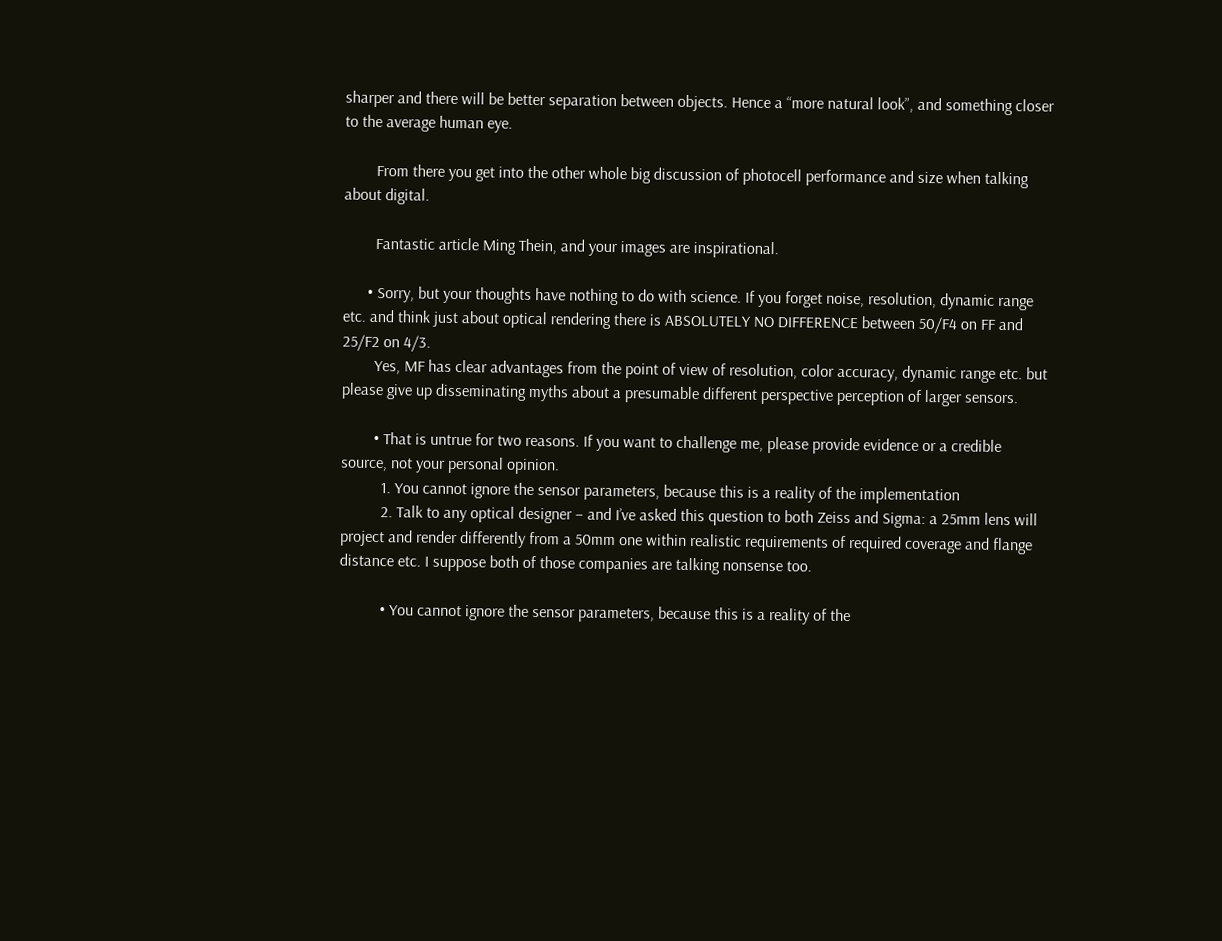sharper and there will be better separation between objects. Hence a “more natural look”, and something closer to the average human eye.

        From there you get into the other whole big discussion of photocell performance and size when talking about digital.

        Fantastic article Ming Thein, and your images are inspirational.

      • Sorry, but your thoughts have nothing to do with science. If you forget noise, resolution, dynamic range etc. and think just about optical rendering there is ABSOLUTELY NO DIFFERENCE between 50/F4 on FF and 25/F2 on 4/3.
        Yes, MF has clear advantages from the point of view of resolution, color accuracy, dynamic range etc. but please give up disseminating myths about a presumable different perspective perception of larger sensors.

        • That is untrue for two reasons. If you want to challenge me, please provide evidence or a credible source, not your personal opinion.
          1. You cannot ignore the sensor parameters, because this is a reality of the implementation
          2. Talk to any optical designer – and I’ve asked this question to both Zeiss and Sigma: a 25mm lens will project and render differently from a 50mm one within realistic requirements of required coverage and flange distance etc. I suppose both of those companies are talking nonsense too.

          • You cannot ignore the sensor parameters, because this is a reality of the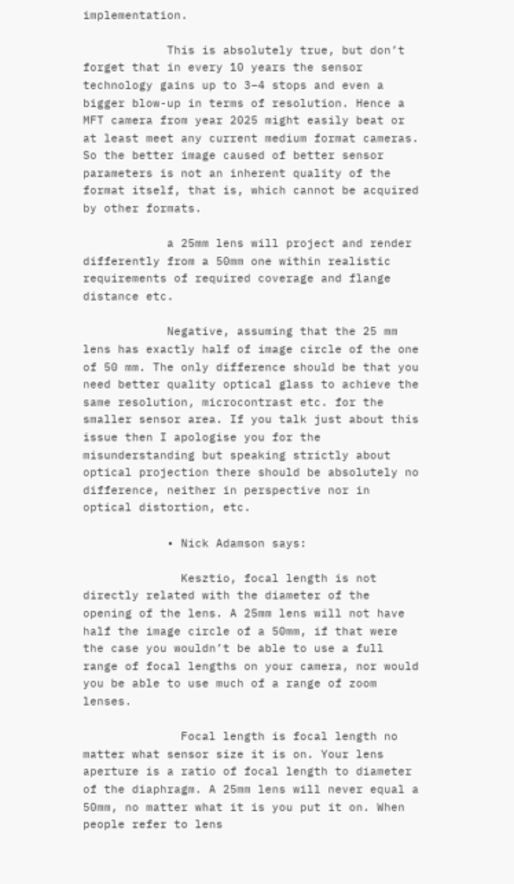implementation.

            This is absolutely true, but don’t forget that in every 10 years the sensor technology gains up to 3–4 stops and even a bigger blow-up in terms of resolution. Hence a MFT camera from year 2025 might easily beat or at least meet any current medium format cameras. So the better image caused of better sensor parameters is not an inherent quality of the format itself, that is, which cannot be acquired by other formats.

            a 25mm lens will project and render differently from a 50mm one within realistic requirements of required coverage and flange distance etc.

            Negative, assuming that the 25 mm lens has exactly half of image circle of the one of 50 mm. The only difference should be that you need better quality optical glass to achieve the same resolution, microcontrast etc. for the smaller sensor area. If you talk just about this issue then I apologise you for the misunderstanding but speaking strictly about optical projection there should be absolutely no difference, neither in perspective nor in optical distortion, etc.

            • Nick Adamson says:

              Kesztio, focal length is not directly related with the diameter of the opening of the lens. A 25mm lens will not have half the image circle of a 50mm, if that were the case you wouldn’t be able to use a full range of focal lengths on your camera, nor would you be able to use much of a range of zoom lenses.

              Focal length is focal length no matter what sensor size it is on. Your lens aperture is a ratio of focal length to diameter of the diaphragm. A 25mm lens will never equal a 50mm, no matter what it is you put it on. When people refer to lens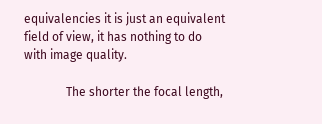equivalencies it is just an equivalent field of view, it has nothing to do with image quality.

              The shorter the focal length,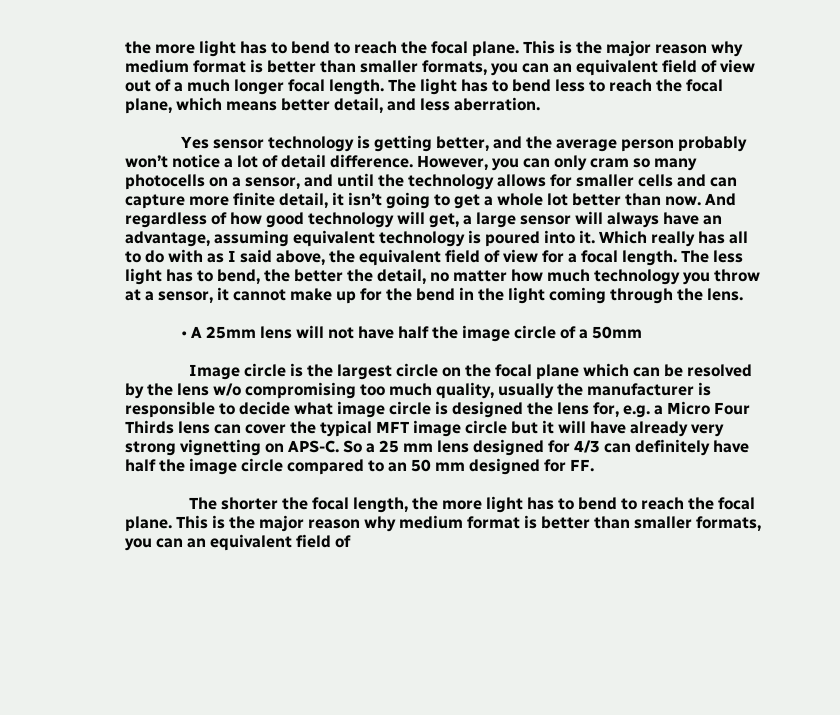the more light has to bend to reach the focal plane. This is the major reason why medium format is better than smaller formats, you can an equivalent field of view out of a much longer focal length. The light has to bend less to reach the focal plane, which means better detail, and less aberration.

              Yes sensor technology is getting better, and the average person probably won’t notice a lot of detail difference. However, you can only cram so many photocells on a sensor, and until the technology allows for smaller cells and can capture more finite detail, it isn’t going to get a whole lot better than now. And regardless of how good technology will get, a large sensor will always have an advantage, assuming equivalent technology is poured into it. Which really has all to do with as I said above, the equivalent field of view for a focal length. The less light has to bend, the better the detail, no matter how much technology you throw at a sensor, it cannot make up for the bend in the light coming through the lens.

              • A 25mm lens will not have half the image circle of a 50mm

                Image circle is the largest circle on the focal plane which can be resolved by the lens w/o compromising too much quality, usually the manufacturer is responsible to decide what image circle is designed the lens for, e.g. a Micro Four Thirds lens can cover the typical MFT image circle but it will have already very strong vignetting on APS-C. So a 25 mm lens designed for 4/3 can definitely have half the image circle compared to an 50 mm designed for FF.

                The shorter the focal length, the more light has to bend to reach the focal plane. This is the major reason why medium format is better than smaller formats, you can an equivalent field of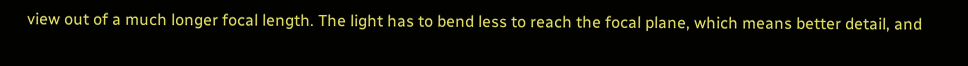view out of a much longer focal length. The light has to bend less to reach the focal plane, which means better detail, and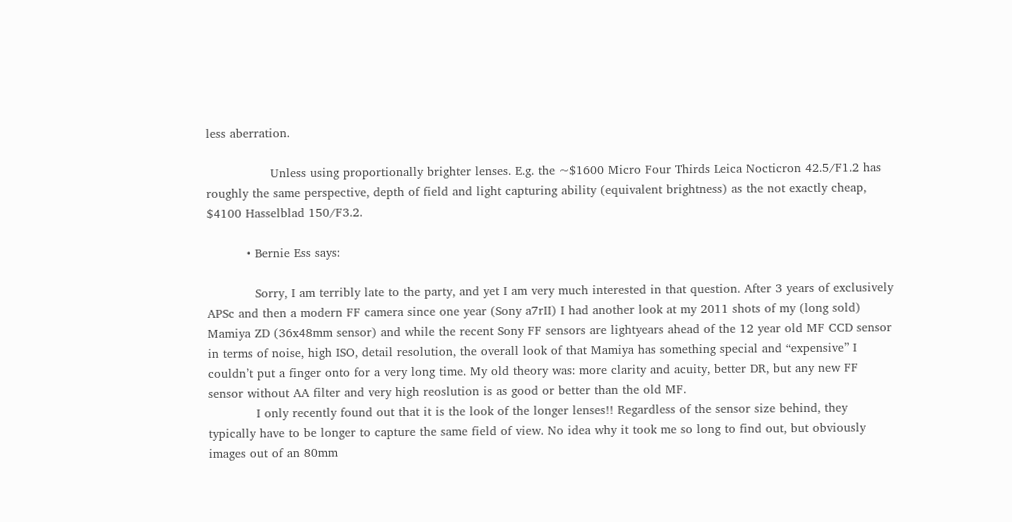less aberration.

                Unless using proportionally brighter lenses. E.g. the ~$1600 Micro Four Thirds Leica Nocticron 42.5/F1.2 has roughly the same perspective, depth of field and light capturing ability (equivalent brightness) as the not exactly cheap, $4100 Hasselblad 150/F3.2.

          • Bernie Ess says:

            Sorry, I am terribly late to the party, and yet I am very much interested in that question. After 3 years of exclusively APSc and then a modern FF camera since one year (Sony a7rII) I had another look at my 2011 shots of my (long sold) Mamiya ZD (36x48mm sensor) and while the recent Sony FF sensors are lightyears ahead of the 12 year old MF CCD sensor in terms of noise, high ISO, detail resolution, the overall look of that Mamiya has something special and “expensive” I couldn’t put a finger onto for a very long time. My old theory was: more clarity and acuity, better DR, but any new FF sensor without AA filter and very high reoslution is as good or better than the old MF.
            I only recently found out that it is the look of the longer lenses!! Regardless of the sensor size behind, they typically have to be longer to capture the same field of view. No idea why it took me so long to find out, but obviously images out of an 80mm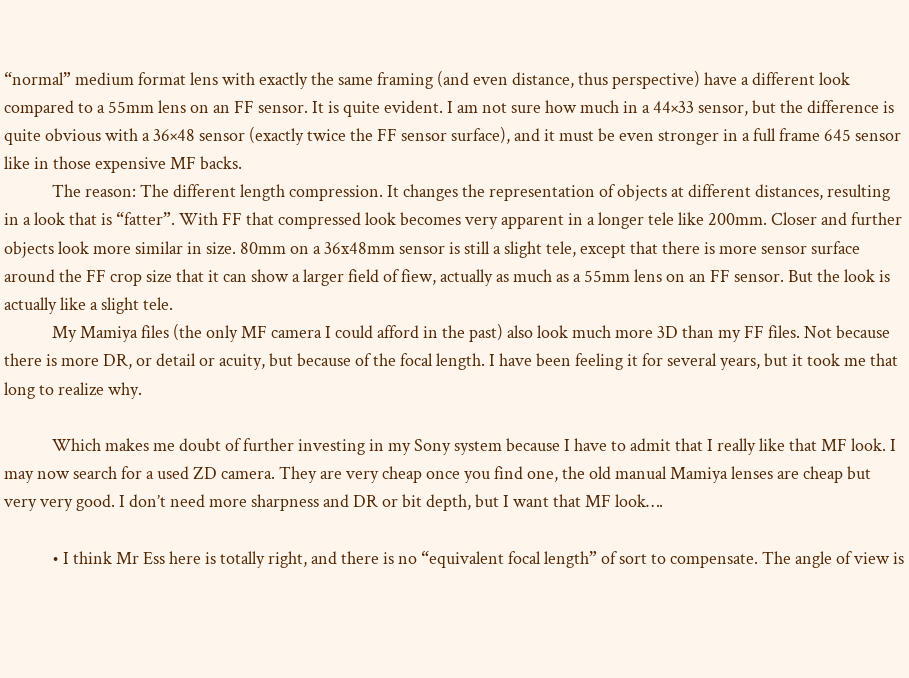“normal” medium format lens with exactly the same framing (and even distance, thus perspective) have a different look compared to a 55mm lens on an FF sensor. It is quite evident. I am not sure how much in a 44×33 sensor, but the difference is quite obvious with a 36×48 sensor (exactly twice the FF sensor surface), and it must be even stronger in a full frame 645 sensor like in those expensive MF backs.
            The reason: The different length compression. It changes the representation of objects at different distances, resulting in a look that is “fatter”. With FF that compressed look becomes very apparent in a longer tele like 200mm. Closer and further objects look more similar in size. 80mm on a 36x48mm sensor is still a slight tele, except that there is more sensor surface around the FF crop size that it can show a larger field of fiew, actually as much as a 55mm lens on an FF sensor. But the look is actually like a slight tele.
            My Mamiya files (the only MF camera I could afford in the past) also look much more 3D than my FF files. Not because there is more DR, or detail or acuity, but because of the focal length. I have been feeling it for several years, but it took me that long to realize why.

            Which makes me doubt of further investing in my Sony system because I have to admit that I really like that MF look. I may now search for a used ZD camera. They are very cheap once you find one, the old manual Mamiya lenses are cheap but very very good. I don’t need more sharpness and DR or bit depth, but I want that MF look….

            • I think Mr Ess here is totally right, and there is no “equivalent focal length” of sort to compensate. The angle of view is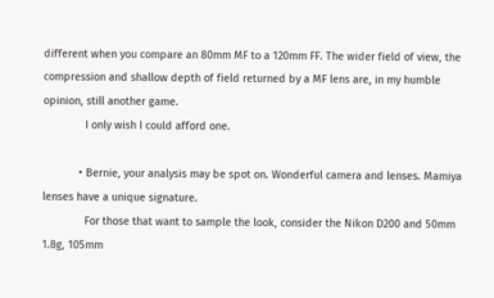different when you compare an 80mm MF to a 120mm FF. The wider field of view, the compression and shallow depth of field returned by a MF lens are, in my humble opinion, still another game.
              I only wish I could afford one.

            • Bernie, your analysis may be spot on. Wonderful camera and lenses. Mamiya lenses have a unique signature.
              For those that want to sample the look, consider the Nikon D200 and 50mm 1.8g, 105mm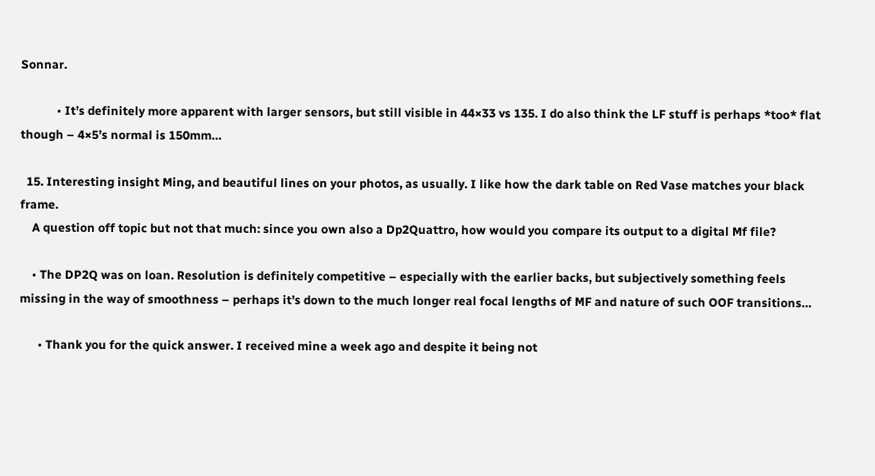Sonnar.

            • It’s definitely more apparent with larger sensors, but still visible in 44×33 vs 135. I do also think the LF stuff is perhaps *too* flat though – 4×5’s normal is 150mm…

  15. Interesting insight Ming, and beautiful lines on your photos, as usually. I like how the dark table on Red Vase matches your black frame.
    A question off topic but not that much: since you own also a Dp2Quattro, how would you compare its output to a digital Mf file?

    • The DP2Q was on loan. Resolution is definitely competitive – especially with the earlier backs, but subjectively something feels missing in the way of smoothness – perhaps it’s down to the much longer real focal lengths of MF and nature of such OOF transitions…

      • Thank you for the quick answer. I received mine a week ago and despite it being not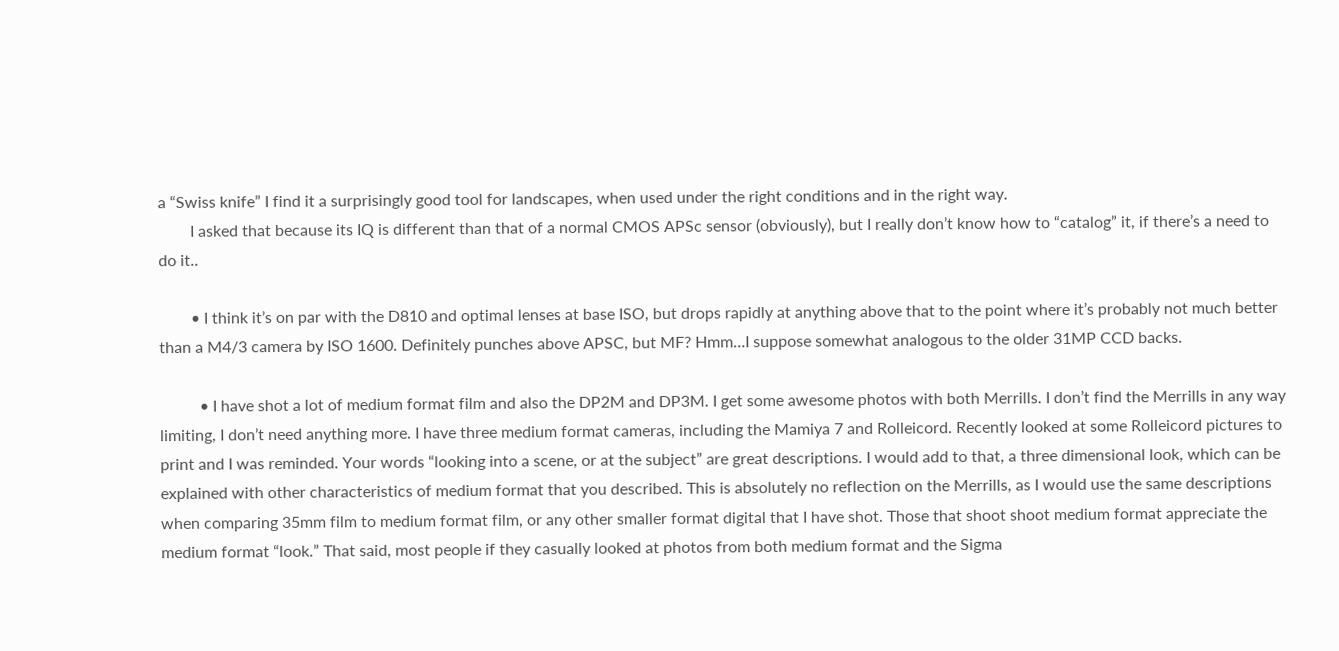a “Swiss knife” I find it a surprisingly good tool for landscapes, when used under the right conditions and in the right way.
        I asked that because its IQ is different than that of a normal CMOS APSc sensor (obviously), but I really don’t know how to “catalog” it, if there’s a need to do it..

        • I think it’s on par with the D810 and optimal lenses at base ISO, but drops rapidly at anything above that to the point where it’s probably not much better than a M4/3 camera by ISO 1600. Definitely punches above APSC, but MF? Hmm…I suppose somewhat analogous to the older 31MP CCD backs.

          • I have shot a lot of medium format film and also the DP2M and DP3M. I get some awesome photos with both Merrills. I don’t find the Merrills in any way limiting, I don’t need anything more. I have three medium format cameras, including the Mamiya 7 and Rolleicord. Recently looked at some Rolleicord pictures to print and I was reminded. Your words “looking into a scene, or at the subject” are great descriptions. I would add to that, a three dimensional look, which can be explained with other characteristics of medium format that you described. This is absolutely no reflection on the Merrills, as I would use the same descriptions when comparing 35mm film to medium format film, or any other smaller format digital that I have shot. Those that shoot shoot medium format appreciate the medium format “look.” That said, most people if they casually looked at photos from both medium format and the Sigma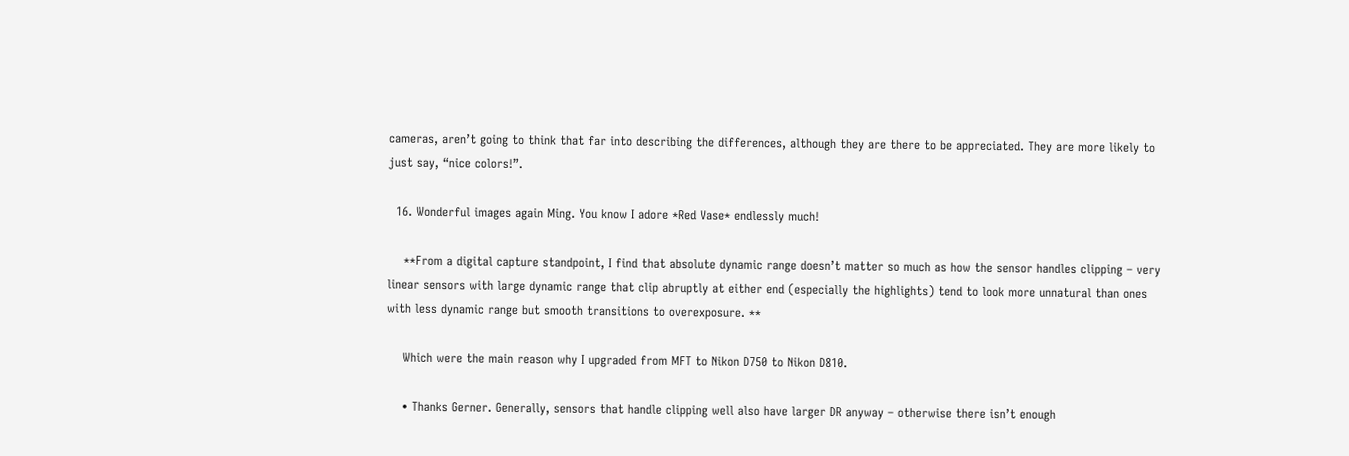cameras, aren’t going to think that far into describing the differences, although they are there to be appreciated. They are more likely to just say, “nice colors!”.

  16. Wonderful images again Ming. You know I adore *Red Vase* endlessly much!

    **From a digital capture standpoint, I find that absolute dynamic range doesn’t matter so much as how the sensor handles clipping – very linear sensors with large dynamic range that clip abruptly at either end (especially the highlights) tend to look more unnatural than ones with less dynamic range but smooth transitions to overexposure. **

    Which were the main reason why I upgraded from MFT to Nikon D750 to Nikon D810.

    • Thanks Gerner. Generally, sensors that handle clipping well also have larger DR anyway – otherwise there isn’t enough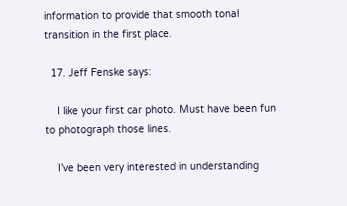information to provide that smooth tonal transition in the first place.

  17. Jeff Fenske says:

    I like your first car photo. Must have been fun to photograph those lines.

    I’ve been very interested in understanding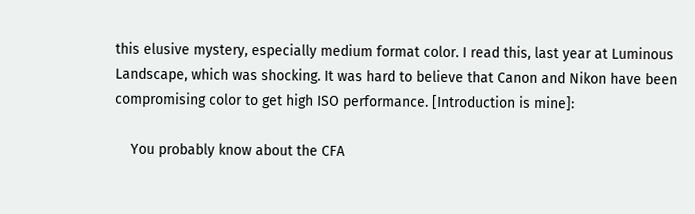this elusive mystery, especially medium format color. I read this, last year at Luminous Landscape, which was shocking. It was hard to believe that Canon and Nikon have been compromising color to get high ISO performance. [Introduction is mine]:

    You probably know about the CFA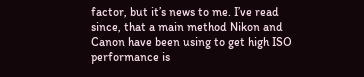factor, but it’s news to me. I’ve read since, that a main method Nikon and Canon have been using to get high ISO performance is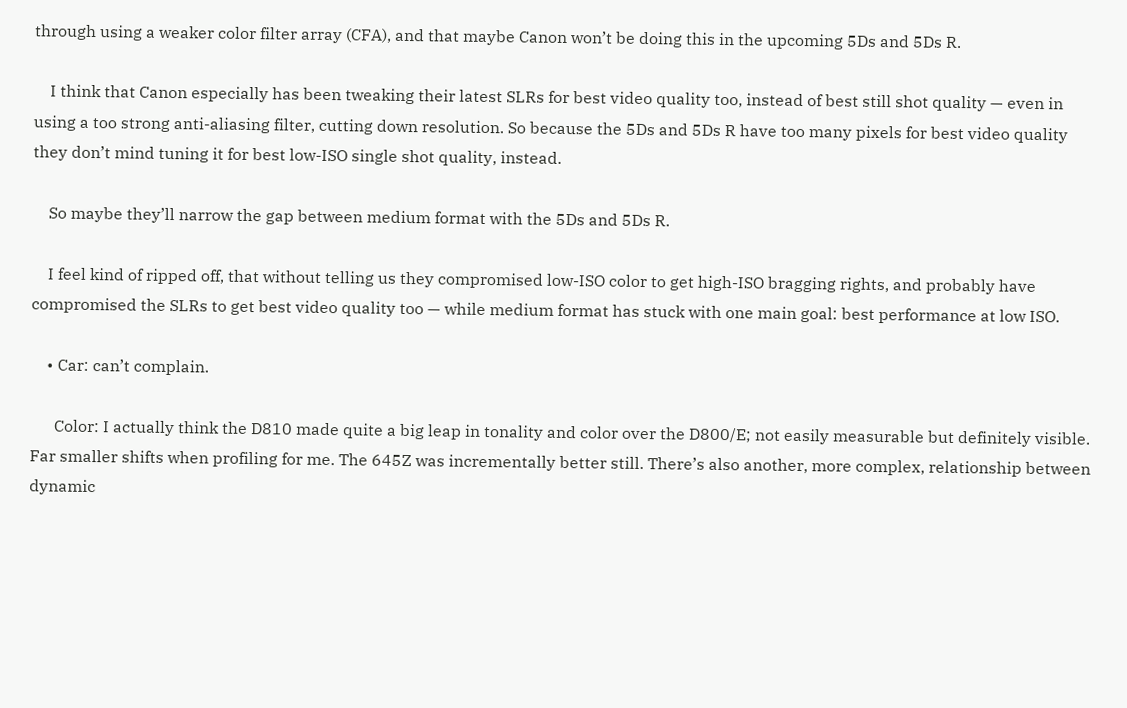through using a weaker color filter array (CFA), and that maybe Canon won’t be doing this in the upcoming 5Ds and 5Ds R.

    I think that Canon especially has been tweaking their latest SLRs for best video quality too, instead of best still shot quality — even in using a too strong anti-aliasing filter, cutting down resolution. So because the 5Ds and 5Ds R have too many pixels for best video quality they don’t mind tuning it for best low-ISO single shot quality, instead.

    So maybe they’ll narrow the gap between medium format with the 5Ds and 5Ds R.

    I feel kind of ripped off, that without telling us they compromised low-ISO color to get high-ISO bragging rights, and probably have compromised the SLRs to get best video quality too — while medium format has stuck with one main goal: best performance at low ISO.

    • Car: can’t complain.

      Color: I actually think the D810 made quite a big leap in tonality and color over the D800/E; not easily measurable but definitely visible. Far smaller shifts when profiling for me. The 645Z was incrementally better still. There’s also another, more complex, relationship between dynamic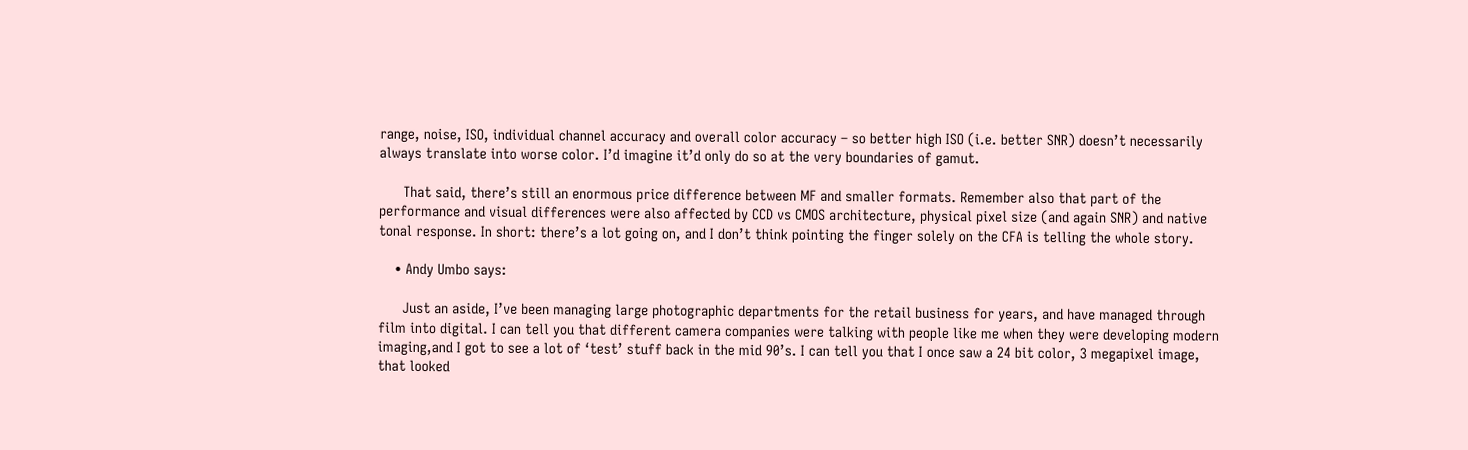range, noise, ISO, individual channel accuracy and overall color accuracy – so better high ISO (i.e. better SNR) doesn’t necessarily always translate into worse color. I’d imagine it’d only do so at the very boundaries of gamut.

      That said, there’s still an enormous price difference between MF and smaller formats. Remember also that part of the performance and visual differences were also affected by CCD vs CMOS architecture, physical pixel size (and again SNR) and native tonal response. In short: there’s a lot going on, and I don’t think pointing the finger solely on the CFA is telling the whole story.

    • Andy Umbo says:

      Just an aside, I’ve been managing large photographic departments for the retail business for years, and have managed through film into digital. I can tell you that different camera companies were talking with people like me when they were developing modern imaging,and I got to see a lot of ‘test’ stuff back in the mid 90’s. I can tell you that I once saw a 24 bit color, 3 megapixel image, that looked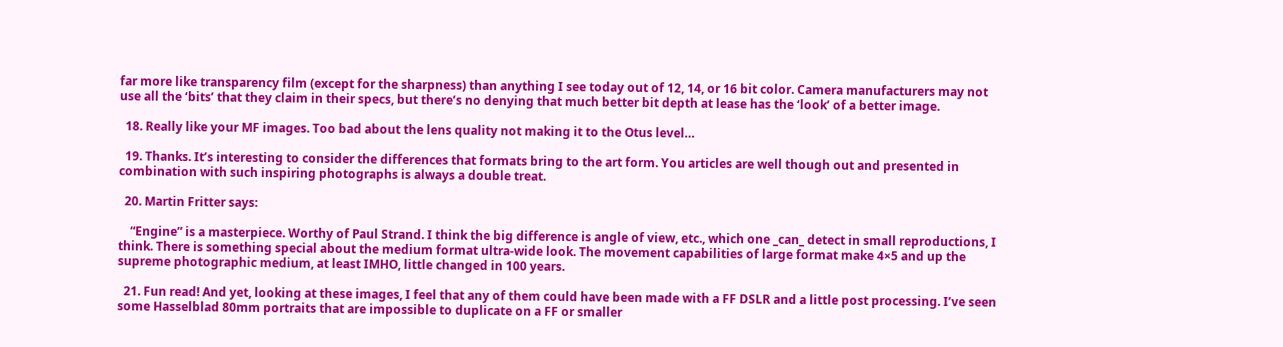far more like transparency film (except for the sharpness) than anything I see today out of 12, 14, or 16 bit color. Camera manufacturers may not use all the ‘bits’ that they claim in their specs, but there’s no denying that much better bit depth at lease has the ‘look’ of a better image.

  18. Really like your MF images. Too bad about the lens quality not making it to the Otus level…

  19. Thanks. It’s interesting to consider the differences that formats bring to the art form. You articles are well though out and presented in combination with such inspiring photographs is always a double treat.

  20. Martin Fritter says:

    “Engine” is a masterpiece. Worthy of Paul Strand. I think the big difference is angle of view, etc., which one _can_ detect in small reproductions, I think. There is something special about the medium format ultra-wide look. The movement capabilities of large format make 4×5 and up the supreme photographic medium, at least IMHO, little changed in 100 years.

  21. Fun read! And yet, looking at these images, I feel that any of them could have been made with a FF DSLR and a little post processing. I’ve seen some Hasselblad 80mm portraits that are impossible to duplicate on a FF or smaller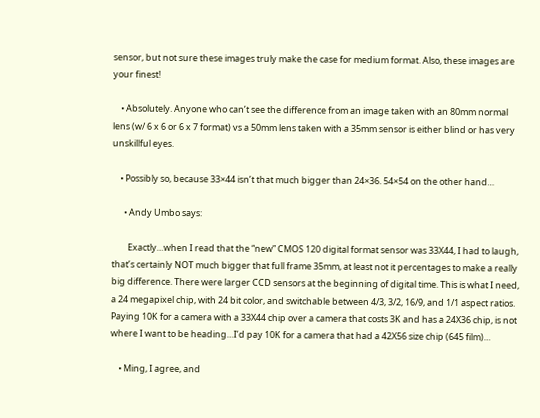sensor, but not sure these images truly make the case for medium format. Also, these images are your finest!

    • Absolutely. Anyone who can’t see the difference from an image taken with an 80mm normal lens (w/ 6 x 6 or 6 x 7 format) vs a 50mm lens taken with a 35mm sensor is either blind or has very unskillful eyes.

    • Possibly so, because 33×44 isn’t that much bigger than 24×36. 54×54 on the other hand…

      • Andy Umbo says:

        Exactly…when I read that the “new” CMOS 120 digital format sensor was 33X44, I had to laugh, that’s certainly NOT much bigger that full frame 35mm, at least not it percentages to make a really big difference. There were larger CCD sensors at the beginning of digital time. This is what I need, a 24 megapixel chip, with 24 bit color, and switchable between 4/3, 3/2, 16/9, and 1/1 aspect ratios. Paying 10K for a camera with a 33X44 chip over a camera that costs 3K and has a 24X36 chip, is not where I want to be heading…I’d pay 10K for a camera that had a 42X56 size chip (645 film)…

    • Ming, I agree, and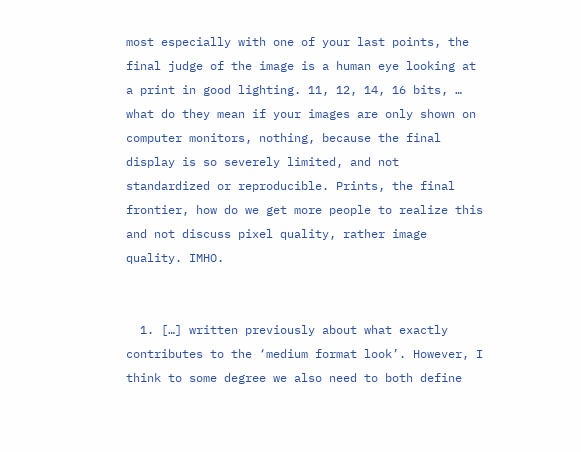most especially with one of your last points, the final judge of the image is a human eye looking at a print in good lighting. 11, 12, 14, 16 bits, … what do they mean if your images are only shown on computer monitors, nothing, because the final display is so severely limited, and not standardized or reproducible. Prints, the final frontier, how do we get more people to realize this and not discuss pixel quality, rather image quality. IMHO.


  1. […] written previously about what exactly contributes to the ‘medium format look’. However, I think to some degree we also need to both define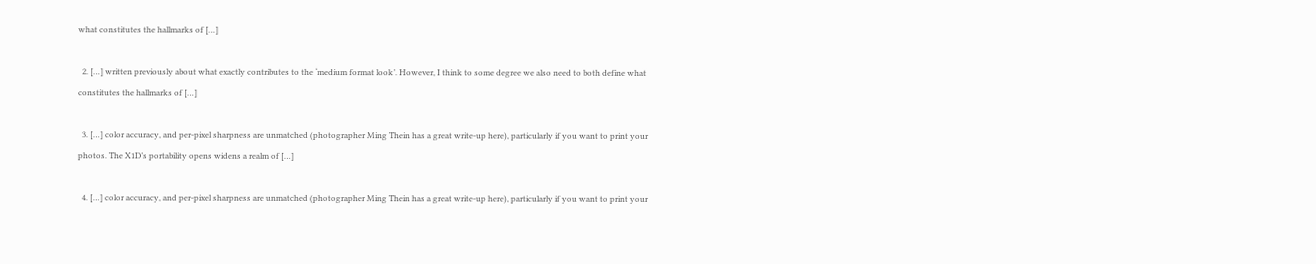what constitutes the hallmarks of […]

  2. […] written previously about what exactly contributes to the ‘medium format look’. However, I think to some degree we also need to both define what constitutes the hallmarks of […]

  3. […] color accuracy, and per-pixel sharpness are unmatched (photographer Ming Thein has a great write-up here), particularly if you want to print your photos. The X1D’s portability opens widens a realm of […]

  4. […] color accuracy, and per-pixel sharpness are unmatched (photographer Ming Thein has a great write-up here), particularly if you want to print your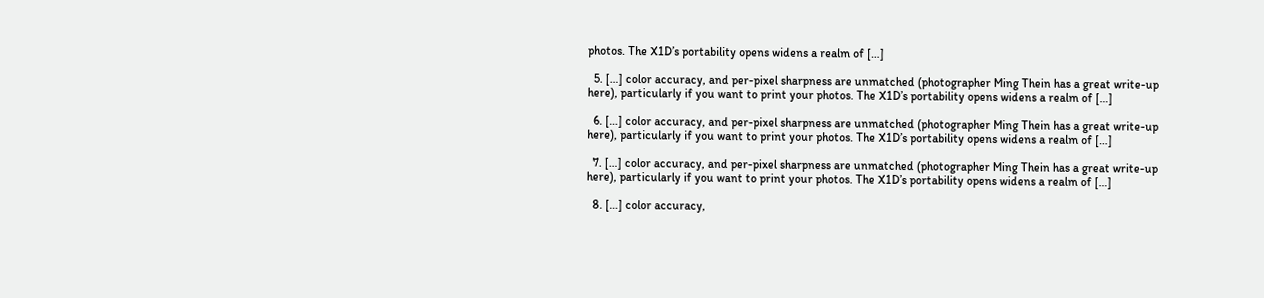photos. The X1D’s portability opens widens a realm of […]

  5. […] color accuracy, and per-pixel sharpness are unmatched (photographer Ming Thein has a great write-up here), particularly if you want to print your photos. The X1D’s portability opens widens a realm of […]

  6. […] color accuracy, and per-pixel sharpness are unmatched (photographer Ming Thein has a great write-up here), particularly if you want to print your photos. The X1D’s portability opens widens a realm of […]

  7. […] color accuracy, and per-pixel sharpness are unmatched (photographer Ming Thein has a great write-up here), particularly if you want to print your photos. The X1D’s portability opens widens a realm of […]

  8. […] color accuracy,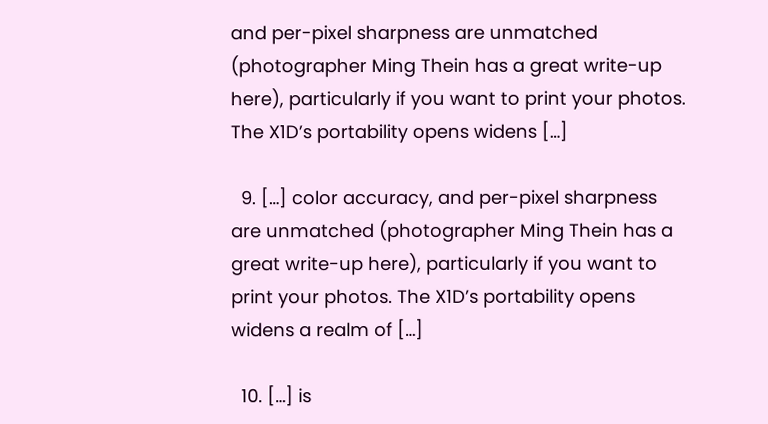and per-pixel sharpness are unmatched (photographer Ming Thein has a great write-up here), particularly if you want to print your photos. The X1D’s portability opens widens […]

  9. […] color accuracy, and per-pixel sharpness are unmatched (photographer Ming Thein has a great write-up here), particularly if you want to print your photos. The X1D’s portability opens widens a realm of […]

  10. […] is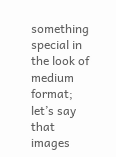something special in the look of medium format; let’s say that images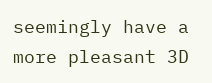seemingly have a more pleasant 3D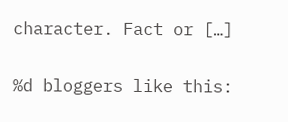character. Fact or […]

%d bloggers like this: